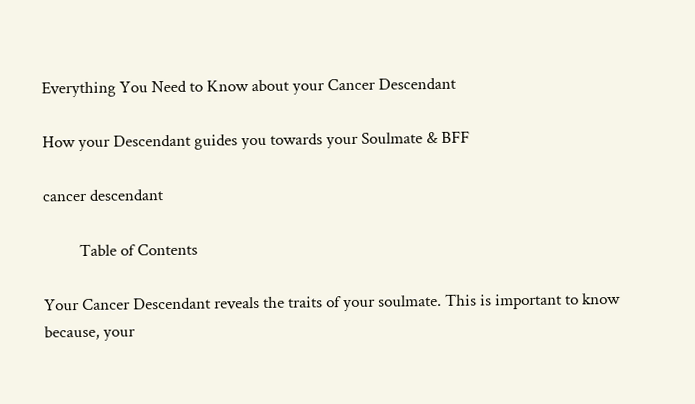Everything You Need to Know about your Cancer Descendant

How your Descendant guides you towards your Soulmate & BFF

cancer descendant

         Table of Contents

Your Cancer Descendant reveals the traits of your soulmate. This is important to know because, your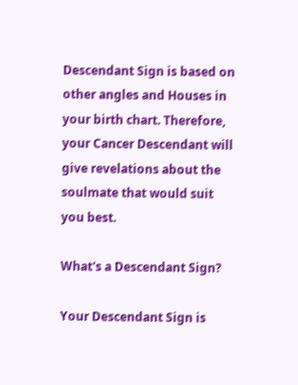Descendant Sign is based on other angles and Houses in your birth chart. Therefore, your Cancer Descendant will give revelations about the soulmate that would suit you best.

What's a Descendant Sign?

Your Descendant Sign is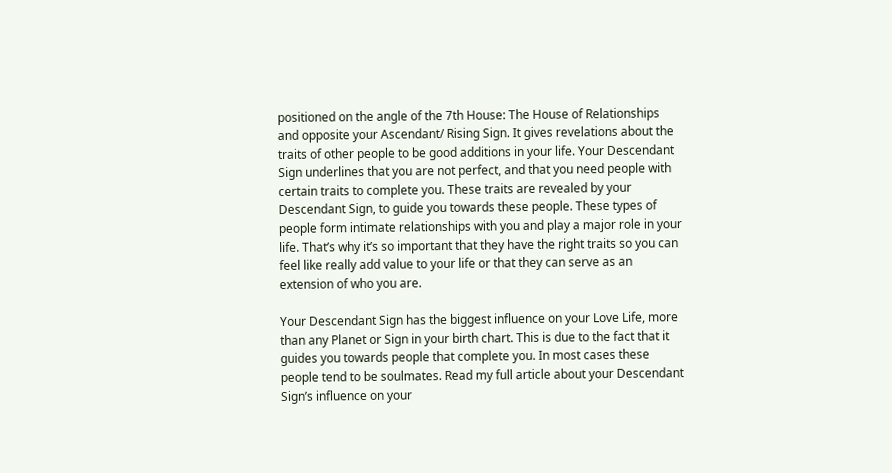positioned on the angle of the 7th House: The House of Relationships and opposite your Ascendant/ Rising Sign. It gives revelations about the traits of other people to be good additions in your life. Your Descendant Sign underlines that you are not perfect, and that you need people with certain traits to complete you. These traits are revealed by your Descendant Sign, to guide you towards these people. These types of people form intimate relationships with you and play a major role in your life. That’s why it’s so important that they have the right traits so you can feel like really add value to your life or that they can serve as an extension of who you are.

Your Descendant Sign has the biggest influence on your Love Life, more than any Planet or Sign in your birth chart. This is due to the fact that it guides you towards people that complete you. In most cases these people tend to be soulmates. Read my full article about your Descendant Sign’s influence on your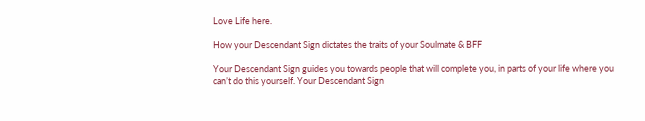Love Life here.

How your Descendant Sign dictates the traits of your Soulmate & BFF

Your Descendant Sign guides you towards people that will complete you, in parts of your life where you can’t do this yourself. Your Descendant Sign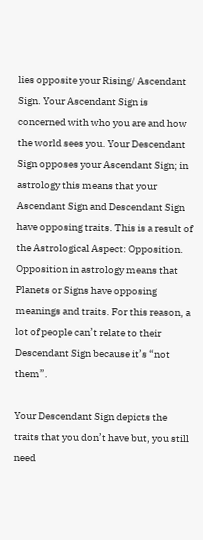lies opposite your Rising/ Ascendant Sign. Your Ascendant Sign is concerned with who you are and how the world sees you. Your Descendant Sign opposes your Ascendant Sign; in astrology this means that your Ascendant Sign and Descendant Sign have opposing traits. This is a result of the Astrological Aspect: Opposition. Opposition in astrology means that Planets or Signs have opposing meanings and traits. For this reason, a lot of people can’t relate to their Descendant Sign because it’s “not them”.

Your Descendant Sign depicts the traits that you don’t have but, you still need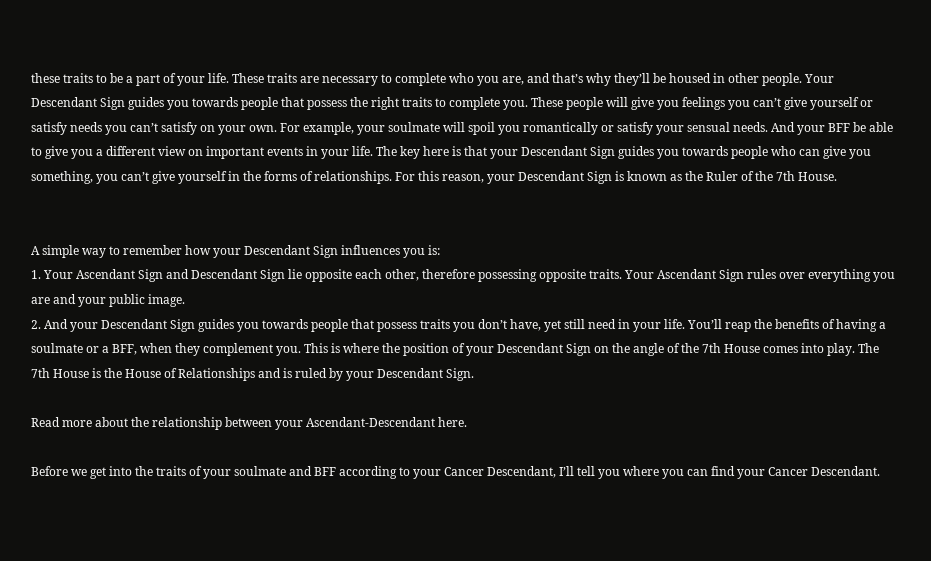these traits to be a part of your life. These traits are necessary to complete who you are, and that’s why they’ll be housed in other people. Your Descendant Sign guides you towards people that possess the right traits to complete you. These people will give you feelings you can’t give yourself or satisfy needs you can’t satisfy on your own. For example, your soulmate will spoil you romantically or satisfy your sensual needs. And your BFF be able to give you a different view on important events in your life. The key here is that your Descendant Sign guides you towards people who can give you something, you can’t give yourself in the forms of relationships. For this reason, your Descendant Sign is known as the Ruler of the 7th House.


A simple way to remember how your Descendant Sign influences you is:
1. Your Ascendant Sign and Descendant Sign lie opposite each other, therefore possessing opposite traits. Your Ascendant Sign rules over everything you are and your public image.
2. And your Descendant Sign guides you towards people that possess traits you don’t have, yet still need in your life. You’ll reap the benefits of having a soulmate or a BFF, when they complement you. This is where the position of your Descendant Sign on the angle of the 7th House comes into play. The 7th House is the House of Relationships and is ruled by your Descendant Sign.

Read more about the relationship between your Ascendant-Descendant here.

Before we get into the traits of your soulmate and BFF according to your Cancer Descendant, I’ll tell you where you can find your Cancer Descendant.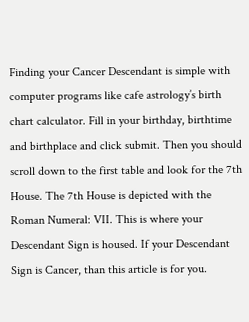Finding your Cancer Descendant is simple with computer programs like cafe astrology’s birth chart calculator. Fill in your birthday, birthtime and birthplace and click submit. Then you should scroll down to the first table and look for the 7th House. The 7th House is depicted with the Roman Numeral: VII. This is where your Descendant Sign is housed. If your Descendant Sign is Cancer, than this article is for you.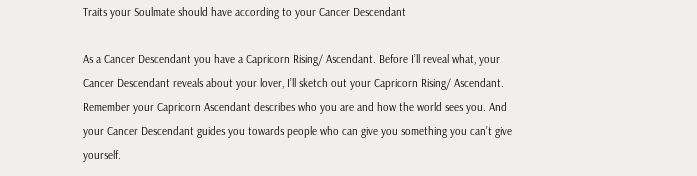Traits your Soulmate should have according to your Cancer Descendant

As a Cancer Descendant you have a Capricorn Rising/ Ascendant. Before I’ll reveal what, your Cancer Descendant reveals about your lover, I’ll sketch out your Capricorn Rising/ Ascendant. Remember your Capricorn Ascendant describes who you are and how the world sees you. And your Cancer Descendant guides you towards people who can give you something you can’t give yourself.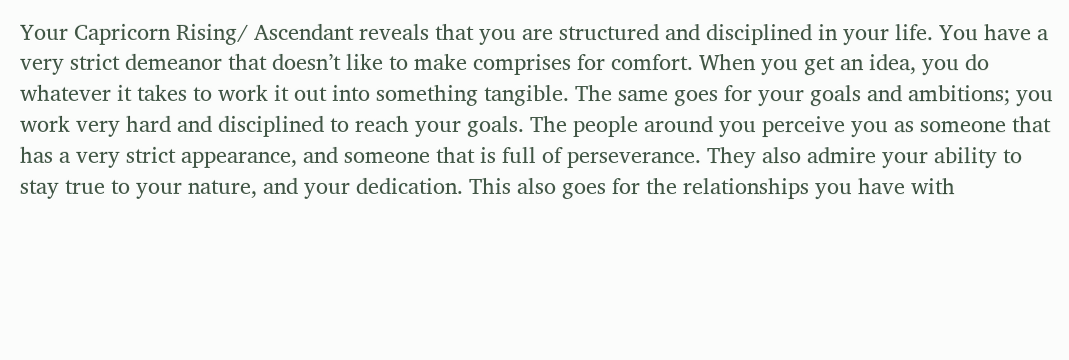Your Capricorn Rising/ Ascendant reveals that you are structured and disciplined in your life. You have a very strict demeanor that doesn’t like to make comprises for comfort. When you get an idea, you do whatever it takes to work it out into something tangible. The same goes for your goals and ambitions; you work very hard and disciplined to reach your goals. The people around you perceive you as someone that has a very strict appearance, and someone that is full of perseverance. They also admire your ability to stay true to your nature, and your dedication. This also goes for the relationships you have with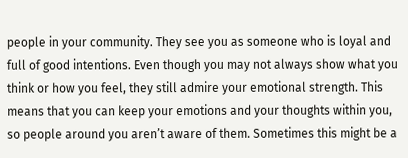people in your community. They see you as someone who is loyal and full of good intentions. Even though you may not always show what you think or how you feel, they still admire your emotional strength. This means that you can keep your emotions and your thoughts within you, so people around you aren’t aware of them. Sometimes this might be a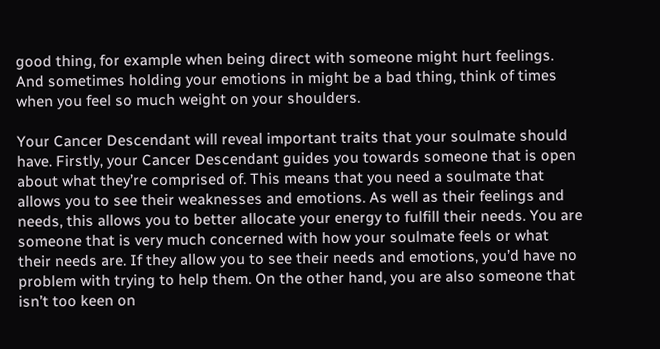good thing, for example when being direct with someone might hurt feelings. And sometimes holding your emotions in might be a bad thing, think of times when you feel so much weight on your shoulders.

Your Cancer Descendant will reveal important traits that your soulmate should have. Firstly, your Cancer Descendant guides you towards someone that is open about what they’re comprised of. This means that you need a soulmate that allows you to see their weaknesses and emotions. As well as their feelings and needs, this allows you to better allocate your energy to fulfill their needs. You are someone that is very much concerned with how your soulmate feels or what their needs are. If they allow you to see their needs and emotions, you’d have no problem with trying to help them. On the other hand, you are also someone that isn’t too keen on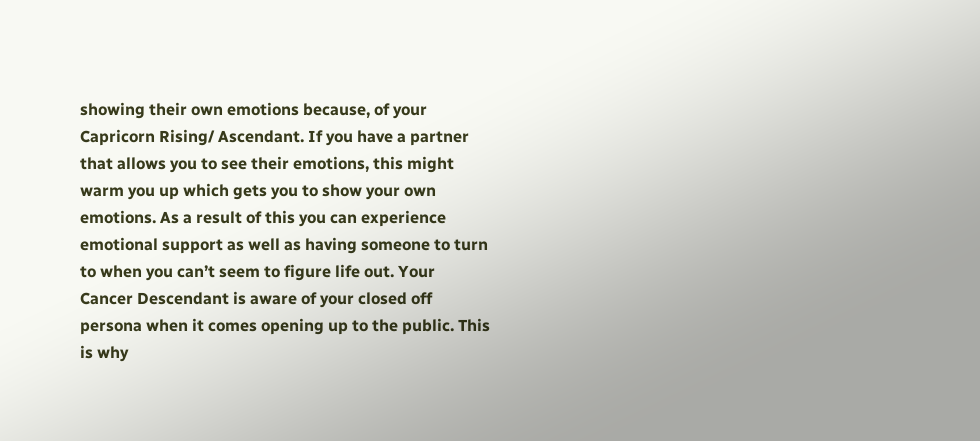showing their own emotions because, of your Capricorn Rising/ Ascendant. If you have a partner that allows you to see their emotions, this might warm you up which gets you to show your own emotions. As a result of this you can experience emotional support as well as having someone to turn to when you can’t seem to figure life out. Your Cancer Descendant is aware of your closed off persona when it comes opening up to the public. This is why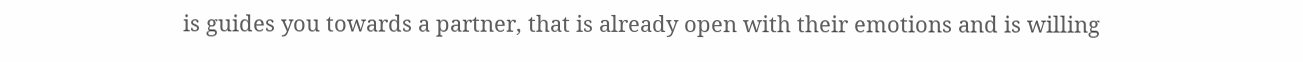is guides you towards a partner, that is already open with their emotions and is willing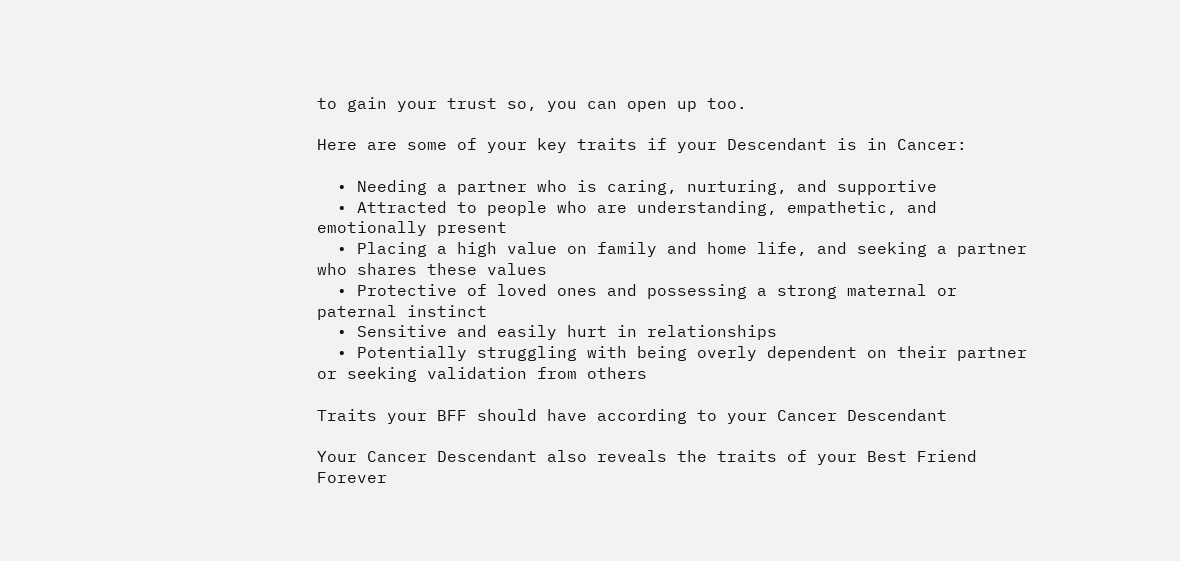to gain your trust so, you can open up too.

Here are some of your key traits if your Descendant is in Cancer:

  • Needing a partner who is caring, nurturing, and supportive
  • Attracted to people who are understanding, empathetic, and emotionally present
  • Placing a high value on family and home life, and seeking a partner who shares these values
  • Protective of loved ones and possessing a strong maternal or paternal instinct
  • Sensitive and easily hurt in relationships
  • Potentially struggling with being overly dependent on their partner or seeking validation from others

Traits your BFF should have according to your Cancer Descendant

Your Cancer Descendant also reveals the traits of your Best Friend Forever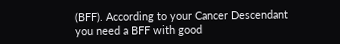(BFF). According to your Cancer Descendant you need a BFF with good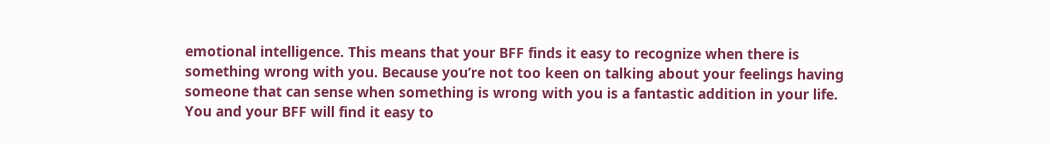emotional intelligence. This means that your BFF finds it easy to recognize when there is something wrong with you. Because you’re not too keen on talking about your feelings having someone that can sense when something is wrong with you is a fantastic addition in your life. You and your BFF will find it easy to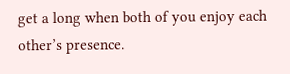get a long when both of you enjoy each other’s presence.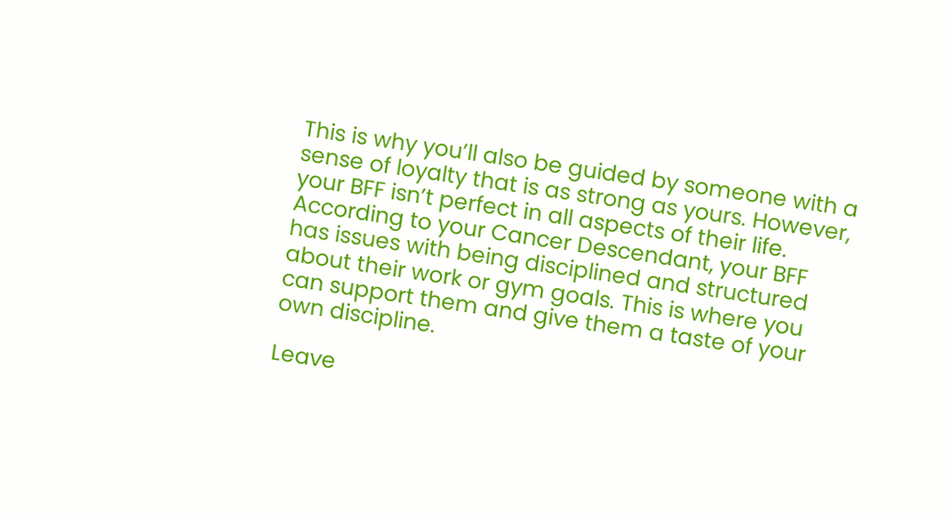This is why you’ll also be guided by someone with a sense of loyalty that is as strong as yours. However, your BFF isn’t perfect in all aspects of their life. According to your Cancer Descendant, your BFF has issues with being disciplined and structured about their work or gym goals. This is where you can support them and give them a taste of your own discipline.

Leave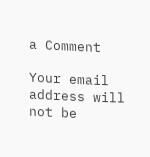a Comment

Your email address will not be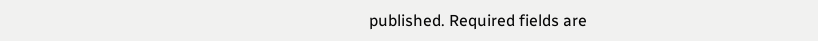published. Required fields are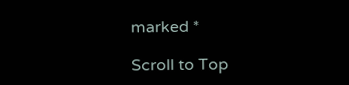marked *

Scroll to Top